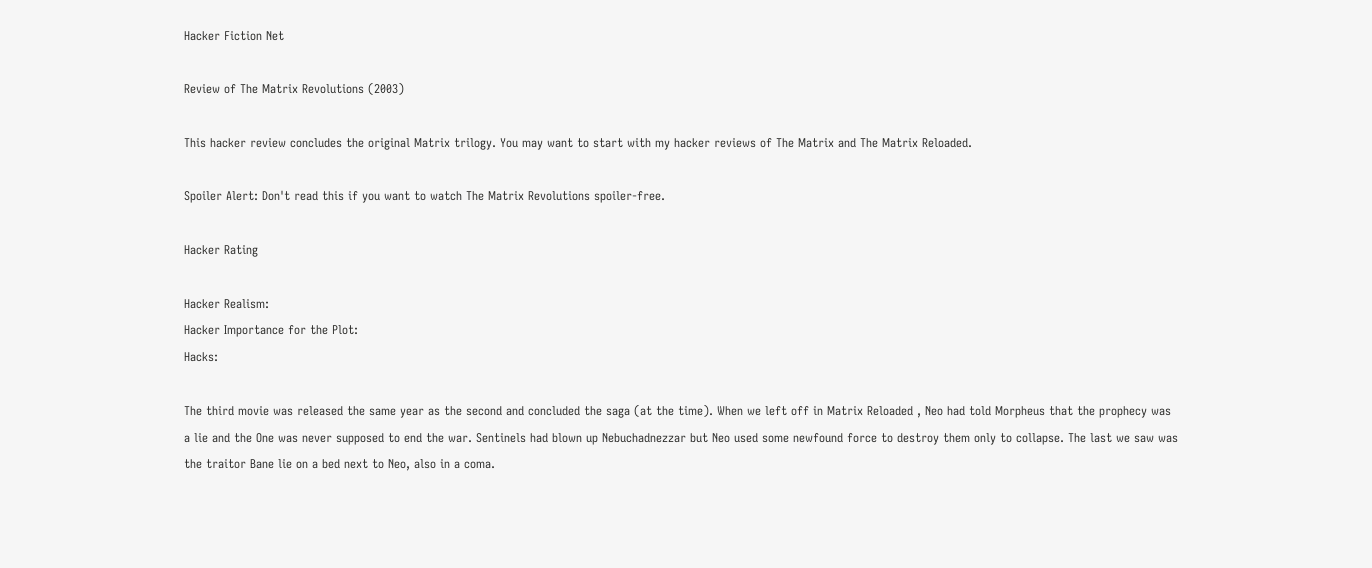Hacker Fiction Net

Review of The Matrix Revolutions (2003)

This hacker review concludes the original Matrix trilogy. You may want to start with my hacker reviews of The Matrix and The Matrix Reloaded.

Spoiler Alert: Don't read this if you want to watch The Matrix Revolutions spoiler-free.

Hacker Rating

Hacker Realism:
Hacker Importance for the Plot:
Hacks:

The third movie was released the same year as the second and concluded the saga (at the time). When we left off in Matrix Reloaded , Neo had told Morpheus that the prophecy was a lie and the One was never supposed to end the war. Sentinels had blown up Nebuchadnezzar but Neo used some newfound force to destroy them only to collapse. The last we saw was the traitor Bane lie on a bed next to Neo, also in a coma.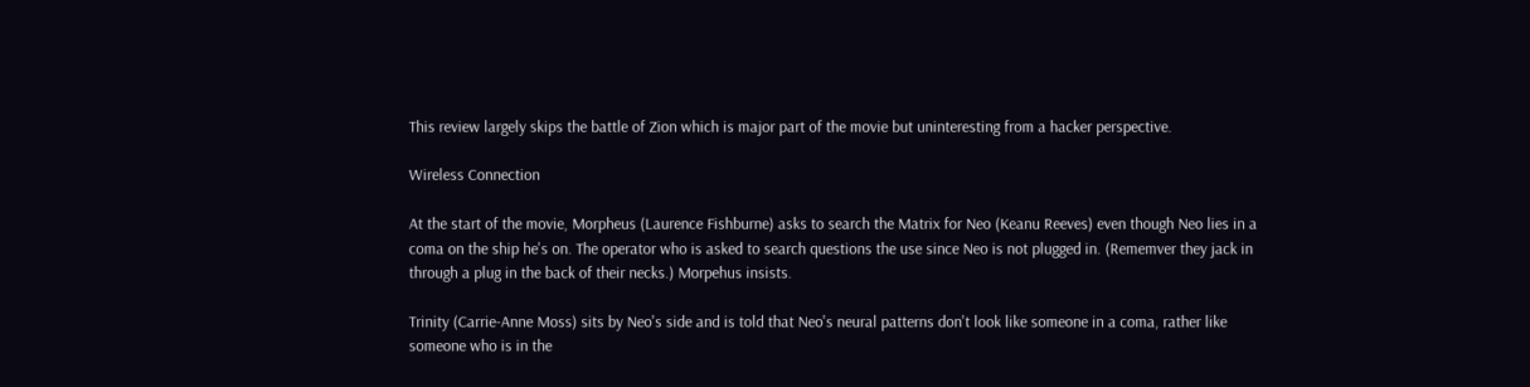This review largely skips the battle of Zion which is major part of the movie but uninteresting from a hacker perspective.

Wireless Connection

At the start of the movie, Morpheus (Laurence Fishburne) asks to search the Matrix for Neo (Keanu Reeves) even though Neo lies in a coma on the ship he's on. The operator who is asked to search questions the use since Neo is not plugged in. (Rememver they jack in through a plug in the back of their necks.) Morpehus insists.

Trinity (Carrie-Anne Moss) sits by Neo's side and is told that Neo's neural patterns don't look like someone in a coma, rather like someone who is in the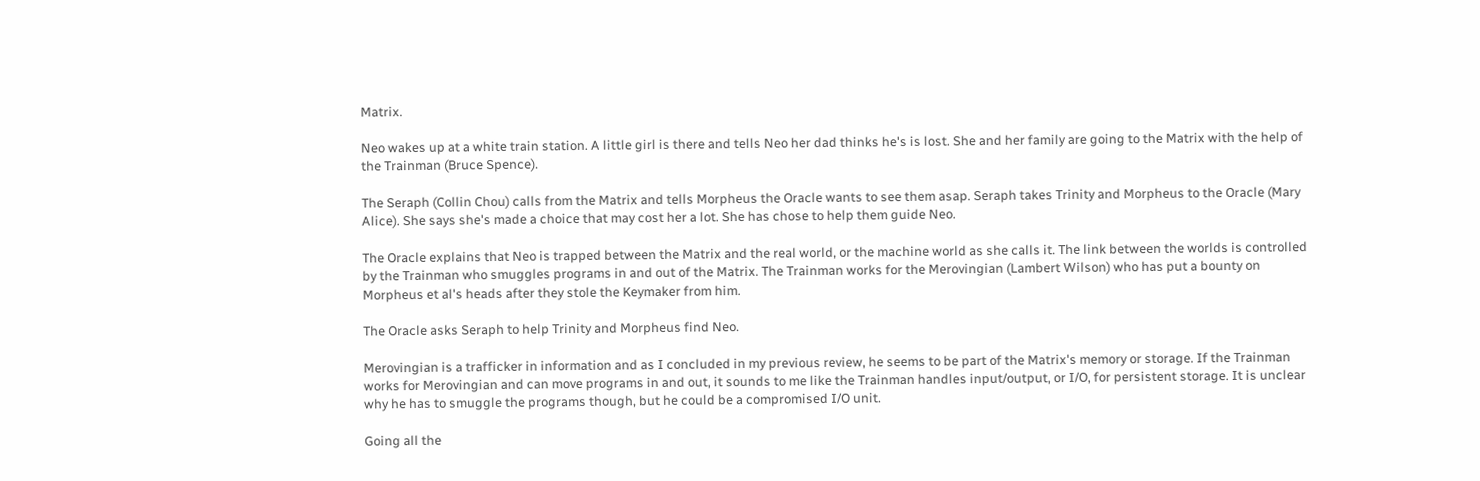Matrix.

Neo wakes up at a white train station. A little girl is there and tells Neo her dad thinks he's is lost. She and her family are going to the Matrix with the help of the Trainman (Bruce Spence).

The Seraph (Collin Chou) calls from the Matrix and tells Morpheus the Oracle wants to see them asap. Seraph takes Trinity and Morpheus to the Oracle (Mary Alice). She says she's made a choice that may cost her a lot. She has chose to help them guide Neo.

The Oracle explains that Neo is trapped between the Matrix and the real world, or the machine world as she calls it. The link between the worlds is controlled by the Trainman who smuggles programs in and out of the Matrix. The Trainman works for the Merovingian (Lambert Wilson) who has put a bounty on Morpheus et al's heads after they stole the Keymaker from him.

The Oracle asks Seraph to help Trinity and Morpheus find Neo.

Merovingian is a trafficker in information and as I concluded in my previous review, he seems to be part of the Matrix's memory or storage. If the Trainman works for Merovingian and can move programs in and out, it sounds to me like the Trainman handles input/output, or I/O, for persistent storage. It is unclear why he has to smuggle the programs though, but he could be a compromised I/O unit.

Going all the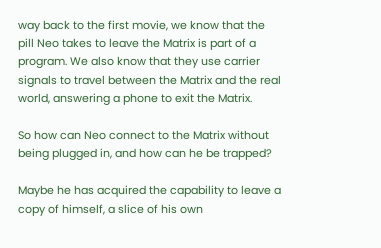way back to the first movie, we know that the pill Neo takes to leave the Matrix is part of a program. We also know that they use carrier signals to travel between the Matrix and the real world, answering a phone to exit the Matrix.

So how can Neo connect to the Matrix without being plugged in, and how can he be trapped?

Maybe he has acquired the capability to leave a copy of himself, a slice of his own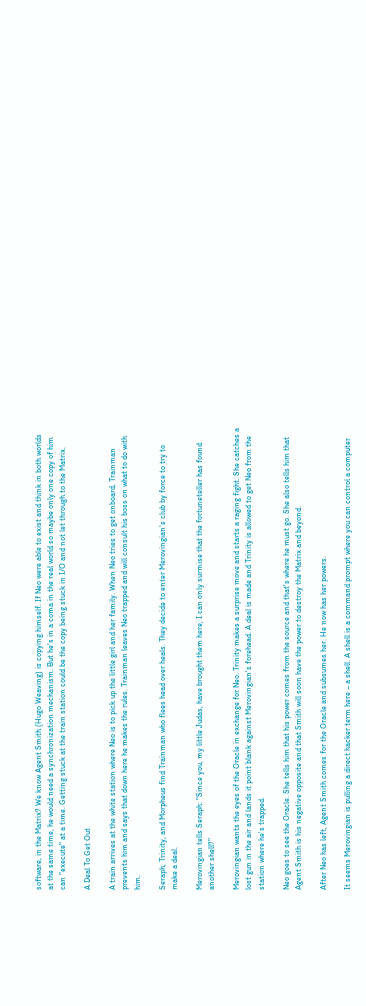software, in the Matrix? We know Agent Smith (Hugo Weaving) is copying himself. If Neo were able to exist and think in both worlds at the same time, he would need a synchronization mechanism. But he's in a coma in the real world so maybe only one copy of him can "execute" at a time. Getting stuck at the train station could be the copy being stuck in I/O and not let through to the Matrix.

A Deal To Get Out

A train arrives at the white station where Neo is to pick up the little girl and her family. When Neo tries to get onboard, Trainman prevents him and says that down here he makes the rules. Trainman leaves Neo trapped and will consult his boss on what to do with him.

Seraph, Trinity, and Morpheus find Trainman who flees head over heals. They decide to enter Merovingian's club by force to try to make a deal.

Merovingian tells Seraph: "Since you, my little Judas, have brought them here, I can only surmise that the fortuneteller has found another shell?"

Merovingian wants the eyes of the Oracle in exchange for Neo. Trinity makes a surprise move and starts a raging fight. She catches a lost gun in the air and lands it point blank against Merovingian's forehead. A deal is made and Trinity is allowed to get Neo from the station where he's trapped.

Neo goes to see the Oracle. She tells him that his power comes from the source and that's where he must go. She also tells him that Agent Smith is his negative opposite and that Smith will soon have the power to destroy the Matrix and beyond.

After Neo has left, Agent Smith comes for the Oracle and subsumes her. He now has her powers.

It seems Merovingian is pulling a direct hacker term here – a shell. A shell is a command prompt where you can control a computer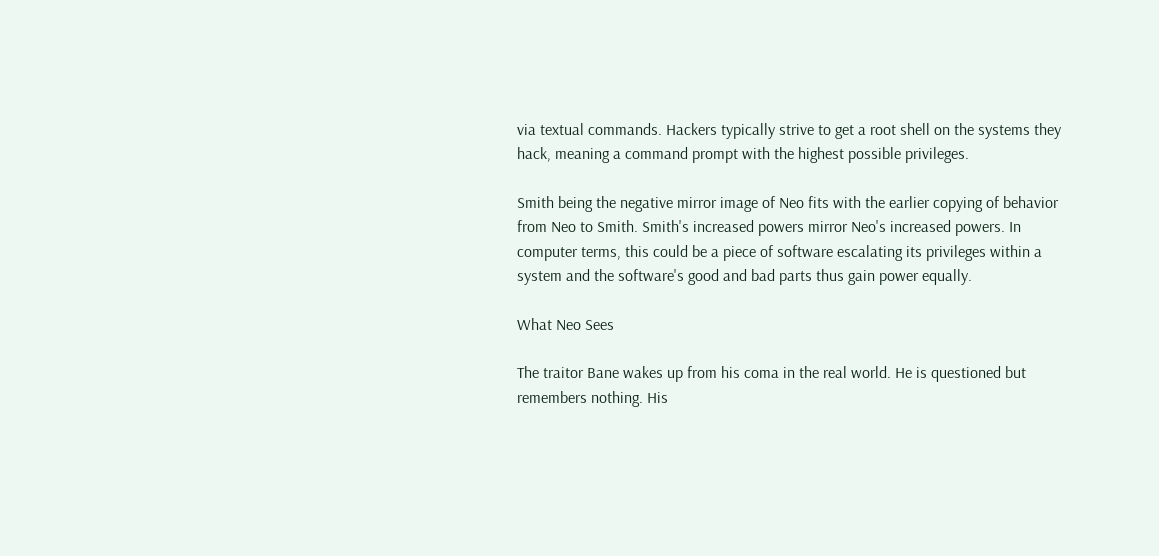via textual commands. Hackers typically strive to get a root shell on the systems they hack, meaning a command prompt with the highest possible privileges.

Smith being the negative mirror image of Neo fits with the earlier copying of behavior from Neo to Smith. Smith's increased powers mirror Neo's increased powers. In computer terms, this could be a piece of software escalating its privileges within a system and the software's good and bad parts thus gain power equally.

What Neo Sees

The traitor Bane wakes up from his coma in the real world. He is questioned but remembers nothing. His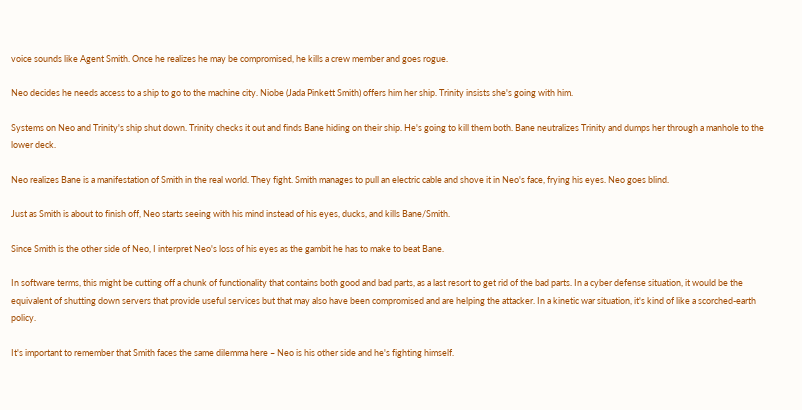voice sounds like Agent Smith. Once he realizes he may be compromised, he kills a crew member and goes rogue.

Neo decides he needs access to a ship to go to the machine city. Niobe (Jada Pinkett Smith) offers him her ship. Trinity insists she's going with him.

Systems on Neo and Trinity's ship shut down. Trinity checks it out and finds Bane hiding on their ship. He's going to kill them both. Bane neutralizes Trinity and dumps her through a manhole to the lower deck.

Neo realizes Bane is a manifestation of Smith in the real world. They fight. Smith manages to pull an electric cable and shove it in Neo's face, frying his eyes. Neo goes blind.

Just as Smith is about to finish off, Neo starts seeing with his mind instead of his eyes, ducks, and kills Bane/Smith.

Since Smith is the other side of Neo, I interpret Neo's loss of his eyes as the gambit he has to make to beat Bane.

In software terms, this might be cutting off a chunk of functionality that contains both good and bad parts, as a last resort to get rid of the bad parts. In a cyber defense situation, it would be the equivalent of shutting down servers that provide useful services but that may also have been compromised and are helping the attacker. In a kinetic war situation, it's kind of like a scorched-earth policy.

It's important to remember that Smith faces the same dilemma here – Neo is his other side and he's fighting himself.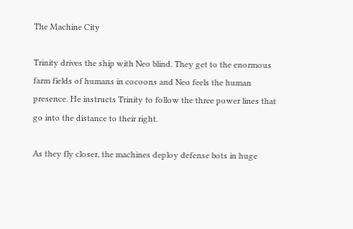The Machine City

Trinity drives the ship with Neo blind. They get to the enormous farm fields of humans in cocoons and Neo feels the human presence. He instructs Trinity to follow the three power lines that go into the distance to their right.

As they fly closer, the machines deploy defense bots in huge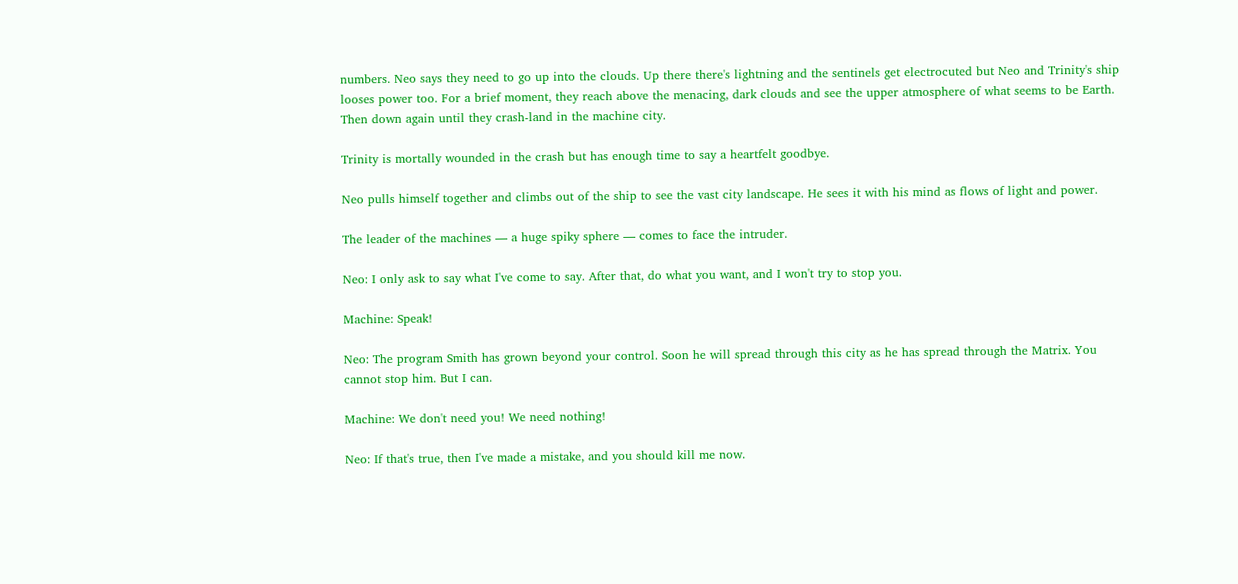numbers. Neo says they need to go up into the clouds. Up there there's lightning and the sentinels get electrocuted but Neo and Trinity's ship looses power too. For a brief moment, they reach above the menacing, dark clouds and see the upper atmosphere of what seems to be Earth. Then down again until they crash-land in the machine city.

Trinity is mortally wounded in the crash but has enough time to say a heartfelt goodbye.

Neo pulls himself together and climbs out of the ship to see the vast city landscape. He sees it with his mind as flows of light and power.

The leader of the machines — a huge spiky sphere — comes to face the intruder.

Neo: I only ask to say what I've come to say. After that, do what you want, and I won't try to stop you.

Machine: Speak!

Neo: The program Smith has grown beyond your control. Soon he will spread through this city as he has spread through the Matrix. You cannot stop him. But I can.

Machine: We don't need you! We need nothing!

Neo: If that's true, then I've made a mistake, and you should kill me now.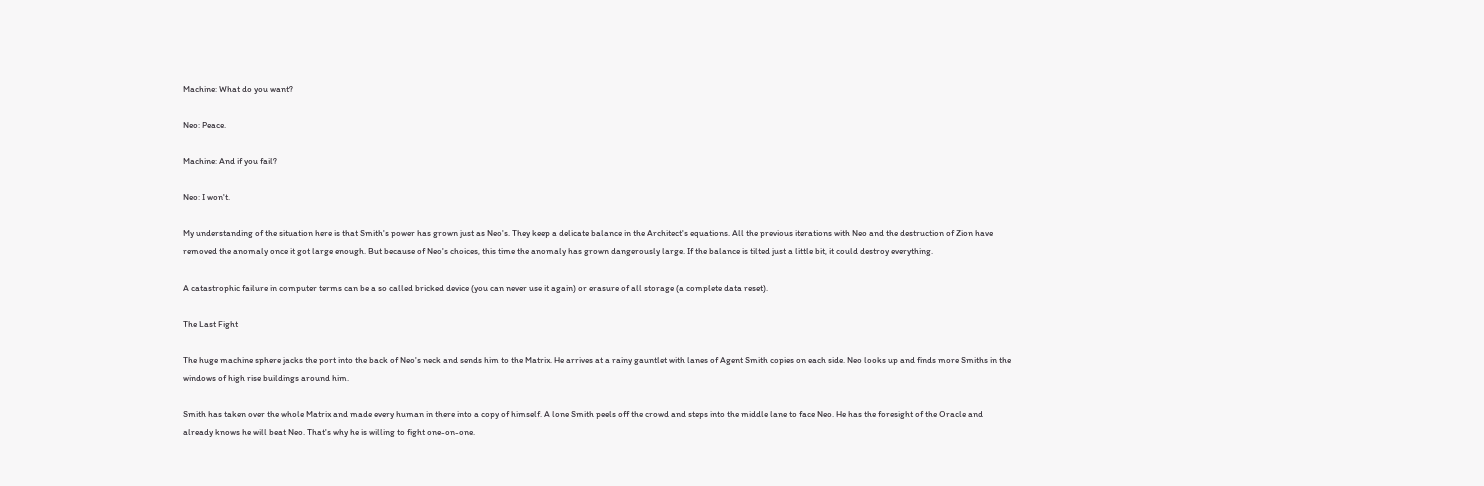Machine: What do you want?

Neo: Peace.

Machine: And if you fail?

Neo: I won't.

My understanding of the situation here is that Smith's power has grown just as Neo's. They keep a delicate balance in the Architect's equations. All the previous iterations with Neo and the destruction of Zion have removed the anomaly once it got large enough. But because of Neo's choices, this time the anomaly has grown dangerously large. If the balance is tilted just a little bit, it could destroy everything.

A catastrophic failure in computer terms can be a so called bricked device (you can never use it again) or erasure of all storage (a complete data reset).

The Last Fight

The huge machine sphere jacks the port into the back of Neo's neck and sends him to the Matrix. He arrives at a rainy gauntlet with lanes of Agent Smith copies on each side. Neo looks up and finds more Smiths in the windows of high rise buildings around him.

Smith has taken over the whole Matrix and made every human in there into a copy of himself. A lone Smith peels off the crowd and steps into the middle lane to face Neo. He has the foresight of the Oracle and already knows he will beat Neo. That's why he is willing to fight one-on-one.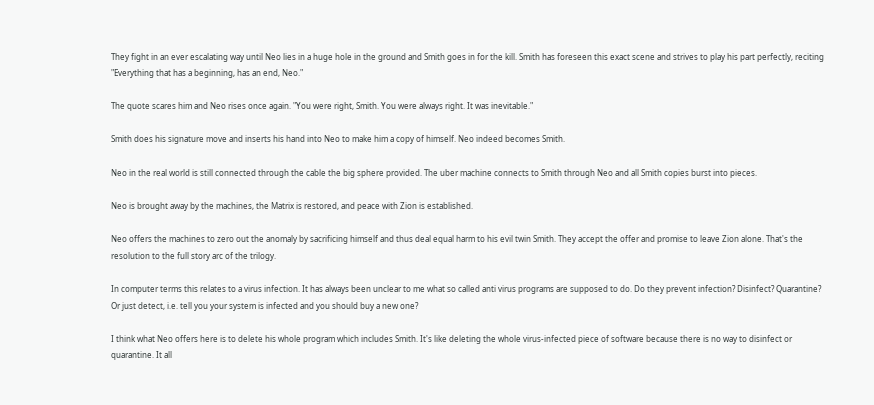They fight in an ever escalating way until Neo lies in a huge hole in the ground and Smith goes in for the kill. Smith has foreseen this exact scene and strives to play his part perfectly, reciting "Everything that has a beginning, has an end, Neo."

The quote scares him and Neo rises once again. "You were right, Smith. You were always right. It was inevitable."

Smith does his signature move and inserts his hand into Neo to make him a copy of himself. Neo indeed becomes Smith.

Neo in the real world is still connected through the cable the big sphere provided. The uber machine connects to Smith through Neo and all Smith copies burst into pieces.

Neo is brought away by the machines, the Matrix is restored, and peace with Zion is established.

Neo offers the machines to zero out the anomaly by sacrificing himself and thus deal equal harm to his evil twin Smith. They accept the offer and promise to leave Zion alone. That's the resolution to the full story arc of the trilogy.

In computer terms this relates to a virus infection. It has always been unclear to me what so called anti virus programs are supposed to do. Do they prevent infection? Disinfect? Quarantine? Or just detect, i.e. tell you your system is infected and you should buy a new one?

I think what Neo offers here is to delete his whole program which includes Smith. It's like deleting the whole virus-infected piece of software because there is no way to disinfect or quarantine. It all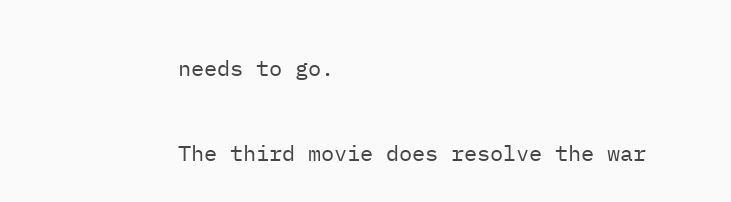needs to go.


The third movie does resolve the war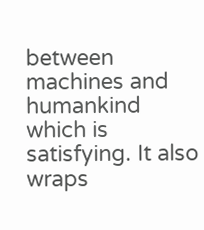between machines and humankind which is satisfying. It also wraps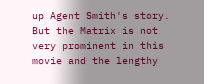up Agent Smith's story. But the Matrix is not very prominent in this movie and the lengthy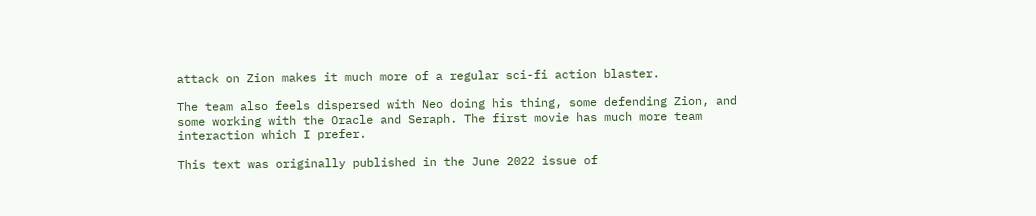attack on Zion makes it much more of a regular sci-fi action blaster.

The team also feels dispersed with Neo doing his thing, some defending Zion, and some working with the Oracle and Seraph. The first movie has much more team interaction which I prefer.

This text was originally published in the June 2022 issue of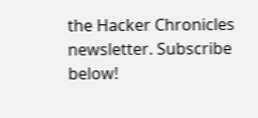the Hacker Chronicles newsletter. Subscribe below!